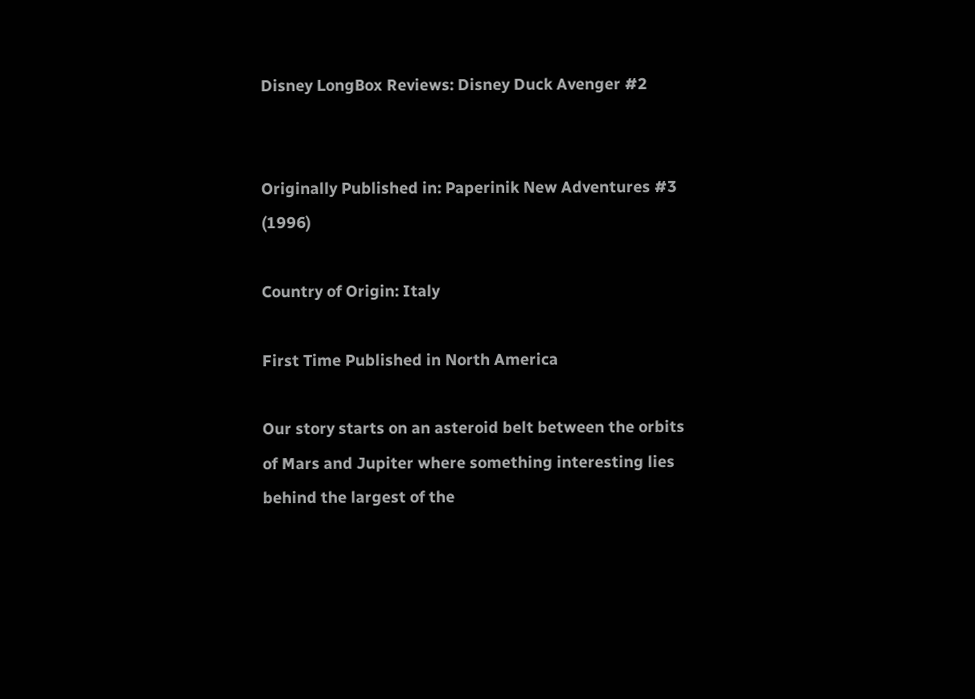Disney LongBox Reviews: Disney Duck Avenger #2


Originally Published in: Paperinik New Adventures #3 (1996)

Country of Origin: Italy

First Time Published in North America

Our story starts on an asteroid belt between the orbits of Mars and Jupiter where something interesting lies behind the largest of the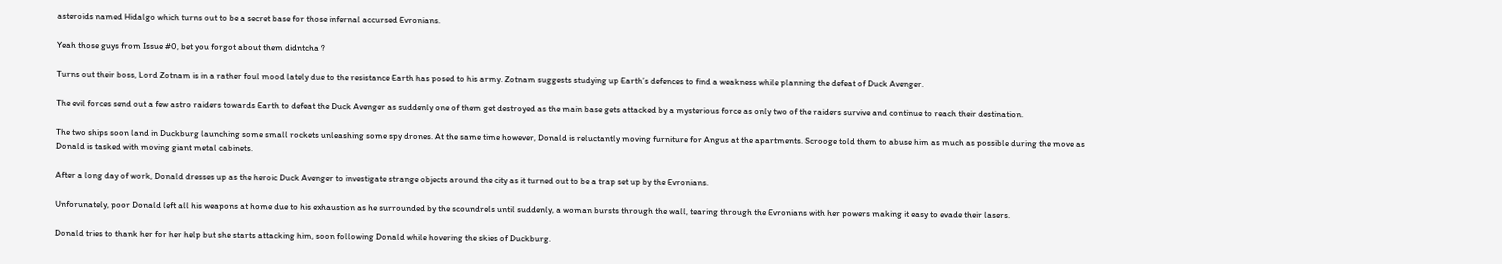asteroids named Hidalgo which turns out to be a secret base for those infernal accursed Evronians.

Yeah those guys from Issue #0, bet you forgot about them didntcha ?

Turns out their boss, Lord Zotnam is in a rather foul mood lately due to the resistance Earth has posed to his army. Zotnam suggests studying up Earth’s defences to find a weakness while planning the defeat of Duck Avenger.

The evil forces send out a few astro raiders towards Earth to defeat the Duck Avenger as suddenly one of them get destroyed as the main base gets attacked by a mysterious force as only two of the raiders survive and continue to reach their destination.

The two ships soon land in Duckburg launching some small rockets unleashing some spy drones. At the same time however, Donald is reluctantly moving furniture for Angus at the apartments. Scrooge told them to abuse him as much as possible during the move as Donald is tasked with moving giant metal cabinets.

After a long day of work, Donald dresses up as the heroic Duck Avenger to investigate strange objects around the city as it turned out to be a trap set up by the Evronians.

Unforunately, poor Donald left all his weapons at home due to his exhaustion as he surrounded by the scoundrels until suddenly, a woman bursts through the wall, tearing through the Evronians with her powers making it easy to evade their lasers.

Donald tries to thank her for her help but she starts attacking him, soon following Donald while hovering the skies of Duckburg.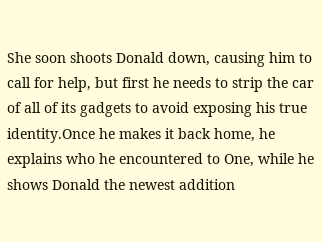She soon shoots Donald down, causing him to call for help, but first he needs to strip the car of all of its gadgets to avoid exposing his true identity.Once he makes it back home, he explains who he encountered to One, while he shows Donald the newest addition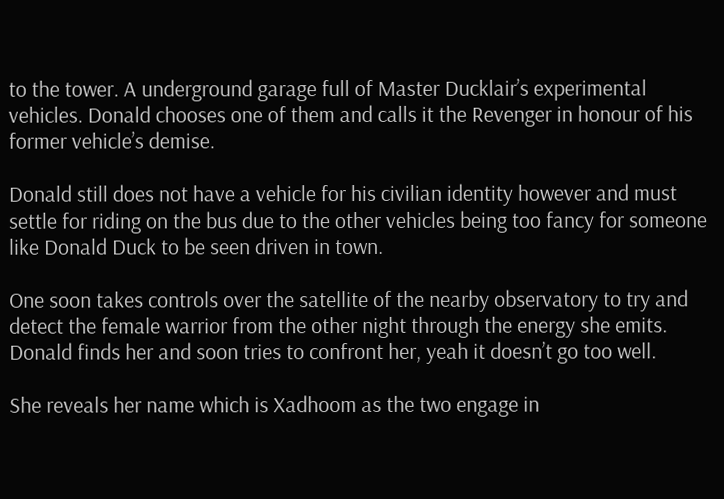to the tower. A underground garage full of Master Ducklair’s experimental vehicles. Donald chooses one of them and calls it the Revenger in honour of his former vehicle’s demise.

Donald still does not have a vehicle for his civilian identity however and must settle for riding on the bus due to the other vehicles being too fancy for someone like Donald Duck to be seen driven in town.

One soon takes controls over the satellite of the nearby observatory to try and detect the female warrior from the other night through the energy she emits. Donald finds her and soon tries to confront her, yeah it doesn’t go too well.

She reveals her name which is Xadhoom as the two engage in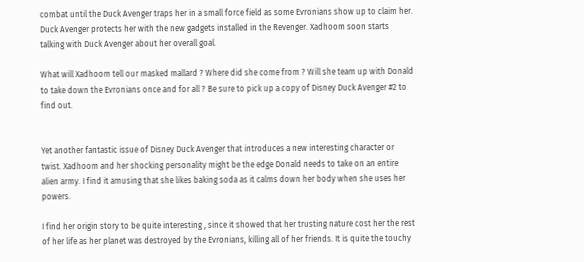combat until the Duck Avenger traps her in a small force field as some Evronians show up to claim her. Duck Avenger protects her with the new gadgets installed in the Revenger. Xadhoom soon starts talking with Duck Avenger about her overall goal.

What will Xadhoom tell our masked mallard ? Where did she come from ? Will she team up with Donald to take down the Evronians once and for all ? Be sure to pick up a copy of Disney Duck Avenger #2 to find out.


Yet another fantastic issue of Disney Duck Avenger that introduces a new interesting character or twist. Xadhoom and her shocking personality might be the edge Donald needs to take on an entire alien army. I find it amusing that she likes baking soda as it calms down her body when she uses her powers.

I find her origin story to be quite interesting , since it showed that her trusting nature cost her the rest of her life as her planet was destroyed by the Evronians, killing all of her friends. It is quite the touchy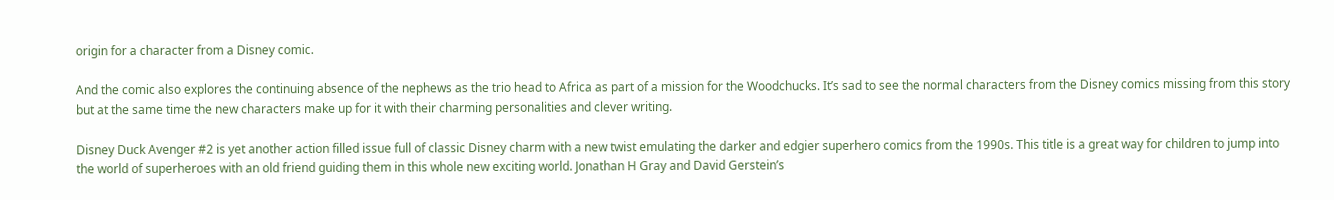origin for a character from a Disney comic.

And the comic also explores the continuing absence of the nephews as the trio head to Africa as part of a mission for the Woodchucks. It’s sad to see the normal characters from the Disney comics missing from this story but at the same time the new characters make up for it with their charming personalities and clever writing.

Disney Duck Avenger #2 is yet another action filled issue full of classic Disney charm with a new twist emulating the darker and edgier superhero comics from the 1990s. This title is a great way for children to jump into the world of superheroes with an old friend guiding them in this whole new exciting world. Jonathan H Gray and David Gerstein’s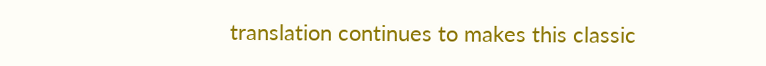translation continues to makes this classic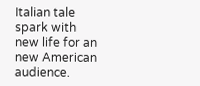Italian tale spark with new life for an new American audience.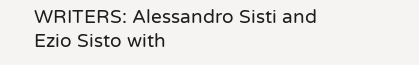WRITERS: Alessandro Sisti and Ezio Sisto with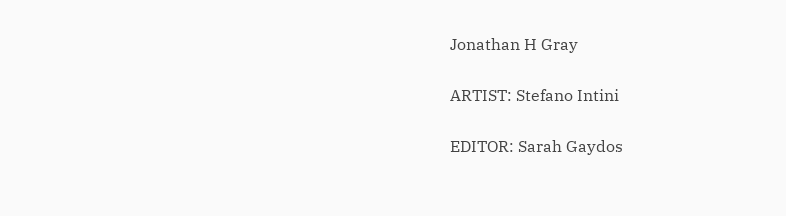Jonathan H Gray

ARTIST: Stefano Intini

EDITOR: Sarah Gaydos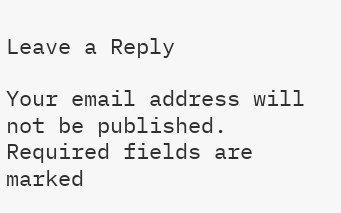Leave a Reply

Your email address will not be published. Required fields are marked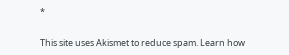*

This site uses Akismet to reduce spam. Learn how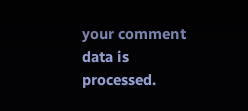your comment data is processed.